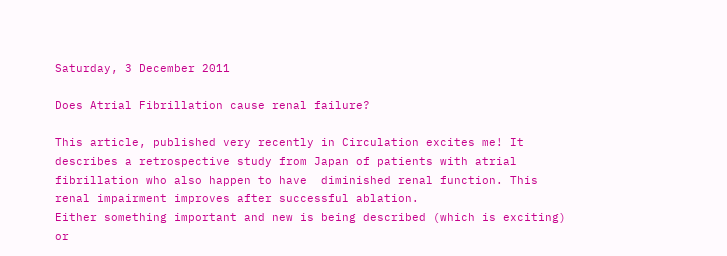Saturday, 3 December 2011

Does Atrial Fibrillation cause renal failure?

This article, published very recently in Circulation excites me! It describes a retrospective study from Japan of patients with atrial fibrillation who also happen to have  diminished renal function. This renal impairment improves after successful ablation.
Either something important and new is being described (which is exciting) or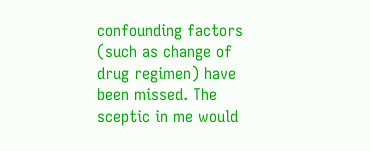confounding factors (such as change of drug regimen) have been missed. The sceptic in me would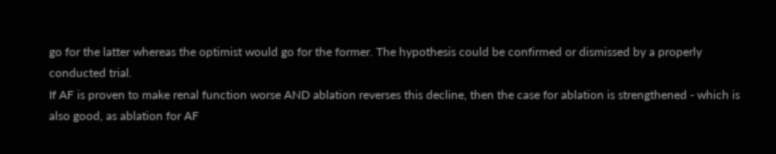go for the latter whereas the optimist would go for the former. The hypothesis could be confirmed or dismissed by a properly conducted trial.
If AF is proven to make renal function worse AND ablation reverses this decline, then the case for ablation is strengthened - which is also good, as ablation for AF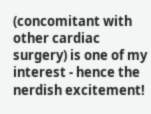(concomitant with other cardiac surgery) is one of my interest - hence the nerdish excitement!